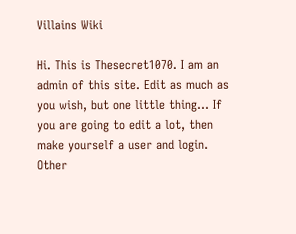Villains Wiki

Hi. This is Thesecret1070. I am an admin of this site. Edit as much as you wish, but one little thing... If you are going to edit a lot, then make yourself a user and login. Other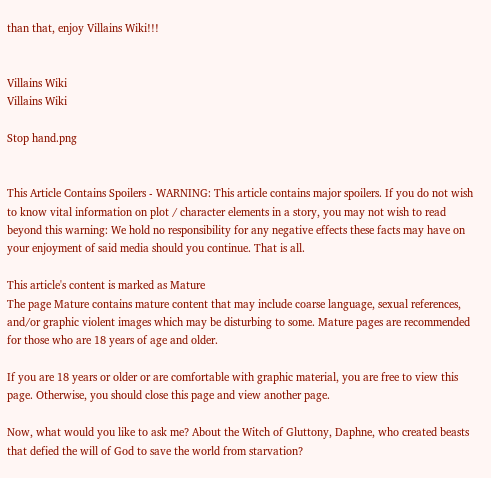than that, enjoy Villains Wiki!!!


Villains Wiki
Villains Wiki

Stop hand.png


This Article Contains Spoilers - WARNING: This article contains major spoilers. If you do not wish to know vital information on plot / character elements in a story, you may not wish to read beyond this warning: We hold no responsibility for any negative effects these facts may have on your enjoyment of said media should you continue. That is all.

This article's content is marked as Mature
The page Mature contains mature content that may include coarse language, sexual references, and/or graphic violent images which may be disturbing to some. Mature pages are recommended for those who are 18 years of age and older.

If you are 18 years or older or are comfortable with graphic material, you are free to view this page. Otherwise, you should close this page and view another page.

Now, what would you like to ask me? About the Witch of Gluttony, Daphne, who created beasts that defied the will of God to save the world from starvation?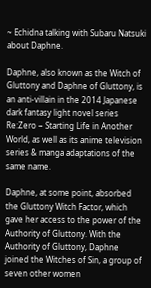~ Echidna talking with Subaru Natsuki about Daphne.

Daphne, also known as the Witch of Gluttony and Daphne of Gluttony, is an anti-villain in the 2014 Japanese dark fantasy light novel series Re:Zero − Starting Life in Another World, as well as its anime television series & manga adaptations of the same name.

Daphne, at some point, absorbed the Gluttony Witch Factor, which gave her access to the power of the Authority of Gluttony. With the Authority of Gluttony, Daphne joined the Witches of Sin, a group of seven other women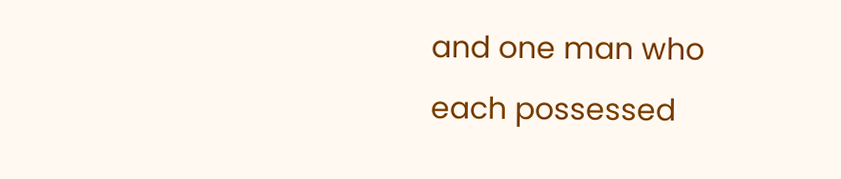and one man who each possessed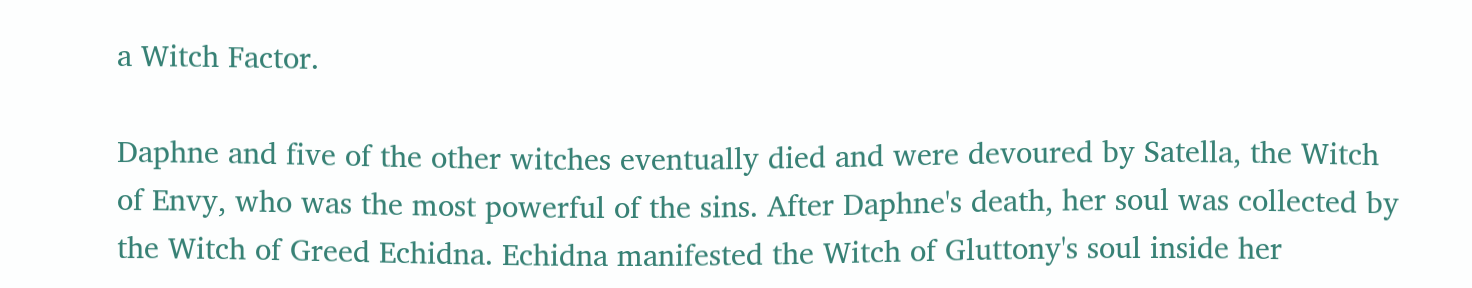a Witch Factor.

Daphne and five of the other witches eventually died and were devoured by Satella, the Witch of Envy, who was the most powerful of the sins. After Daphne's death, her soul was collected by the Witch of Greed Echidna. Echidna manifested the Witch of Gluttony's soul inside her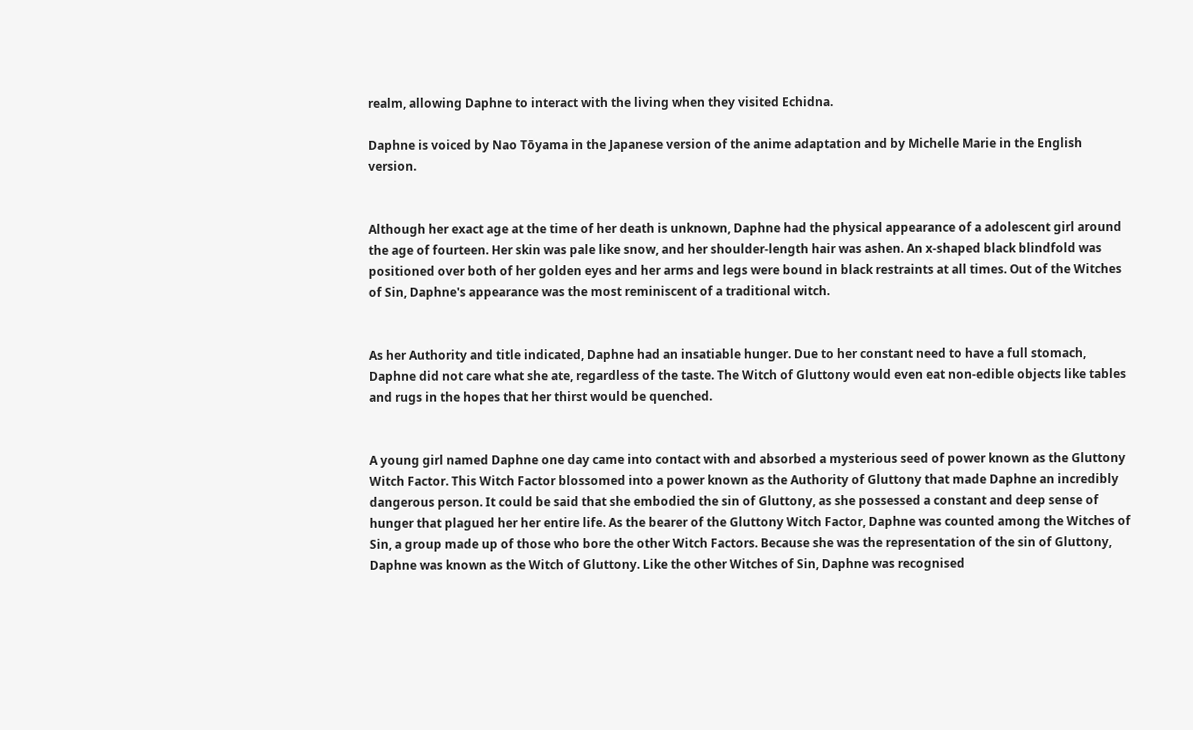realm, allowing Daphne to interact with the living when they visited Echidna.

Daphne is voiced by Nao Tōyama in the Japanese version of the anime adaptation and by Michelle Marie in the English version.


Although her exact age at the time of her death is unknown, Daphne had the physical appearance of a adolescent girl around the age of fourteen. Her skin was pale like snow, and her shoulder-length hair was ashen. An x-shaped black blindfold was positioned over both of her golden eyes and her arms and legs were bound in black restraints at all times. Out of the Witches of Sin, Daphne's appearance was the most reminiscent of a traditional witch.


As her Authority and title indicated, Daphne had an insatiable hunger. Due to her constant need to have a full stomach, Daphne did not care what she ate, regardless of the taste. The Witch of Gluttony would even eat non-edible objects like tables and rugs in the hopes that her thirst would be quenched.


A young girl named Daphne one day came into contact with and absorbed a mysterious seed of power known as the Gluttony Witch Factor. This Witch Factor blossomed into a power known as the Authority of Gluttony that made Daphne an incredibly dangerous person. It could be said that she embodied the sin of Gluttony, as she possessed a constant and deep sense of hunger that plagued her her entire life. As the bearer of the Gluttony Witch Factor, Daphne was counted among the Witches of Sin, a group made up of those who bore the other Witch Factors. Because she was the representation of the sin of Gluttony, Daphne was known as the Witch of Gluttony. Like the other Witches of Sin, Daphne was recognised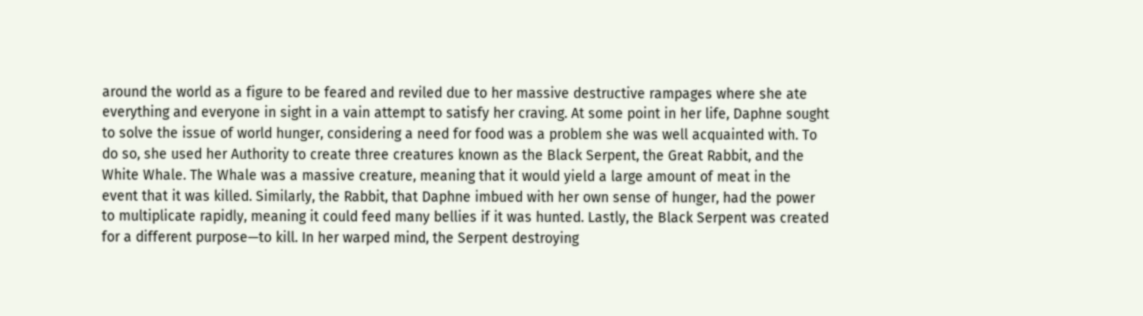around the world as a figure to be feared and reviled due to her massive destructive rampages where she ate everything and everyone in sight in a vain attempt to satisfy her craving. At some point in her life, Daphne sought to solve the issue of world hunger, considering a need for food was a problem she was well acquainted with. To do so, she used her Authority to create three creatures known as the Black Serpent, the Great Rabbit, and the White Whale. The Whale was a massive creature, meaning that it would yield a large amount of meat in the event that it was killed. Similarly, the Rabbit, that Daphne imbued with her own sense of hunger, had the power to multiplicate rapidly, meaning it could feed many bellies if it was hunted. Lastly, the Black Serpent was created for a different purpose—to kill. In her warped mind, the Serpent destroying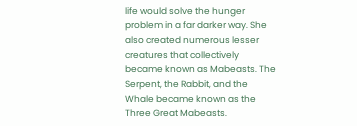life would solve the hunger problem in a far darker way. She also created numerous lesser creatures that collectively became known as Mabeasts. The Serpent, the Rabbit, and the Whale became known as the Three Great Mabeasts.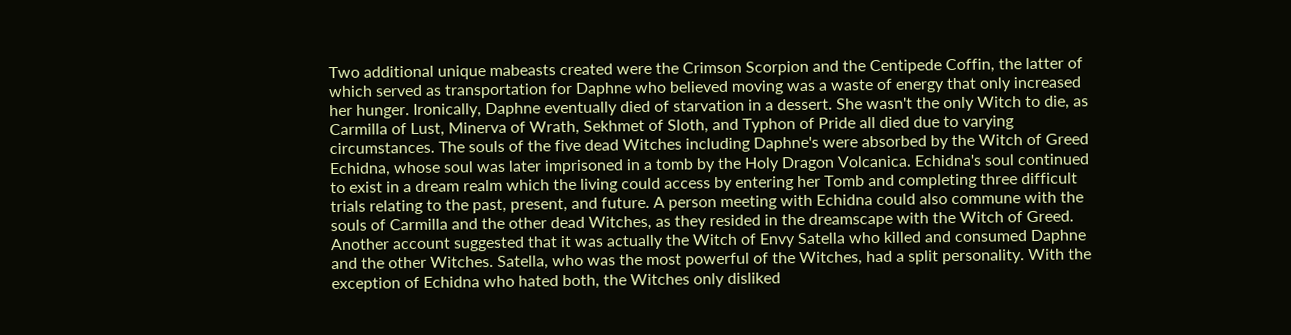Two additional unique mabeasts created were the Crimson Scorpion and the Centipede Coffin, the latter of which served as transportation for Daphne who believed moving was a waste of energy that only increased her hunger. Ironically, Daphne eventually died of starvation in a dessert. She wasn't the only Witch to die, as Carmilla of Lust, Minerva of Wrath, Sekhmet of Sloth, and Typhon of Pride all died due to varying circumstances. The souls of the five dead Witches including Daphne's were absorbed by the Witch of Greed Echidna, whose soul was later imprisoned in a tomb by the Holy Dragon Volcanica. Echidna's soul continued to exist in a dream realm which the living could access by entering her Tomb and completing three difficult trials relating to the past, present, and future. A person meeting with Echidna could also commune with the souls of Carmilla and the other dead Witches, as they resided in the dreamscape with the Witch of Greed. Another account suggested that it was actually the Witch of Envy Satella who killed and consumed Daphne and the other Witches. Satella, who was the most powerful of the Witches, had a split personality. With the exception of Echidna who hated both, the Witches only disliked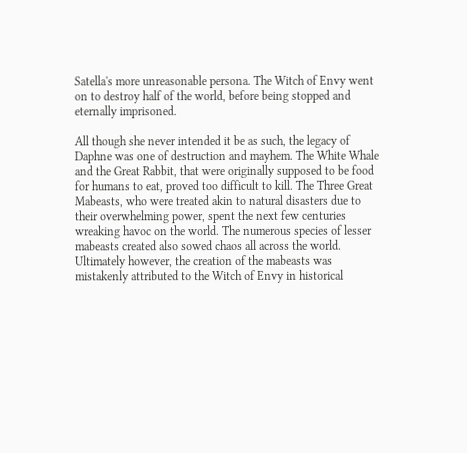Satella's more unreasonable persona. The Witch of Envy went on to destroy half of the world, before being stopped and eternally imprisoned.

All though she never intended it be as such, the legacy of Daphne was one of destruction and mayhem. The White Whale and the Great Rabbit, that were originally supposed to be food for humans to eat, proved too difficult to kill. The Three Great Mabeasts, who were treated akin to natural disasters due to their overwhelming power, spent the next few centuries wreaking havoc on the world. The numerous species of lesser mabeasts created also sowed chaos all across the world. Ultimately however, the creation of the mabeasts was mistakenly attributed to the Witch of Envy in historical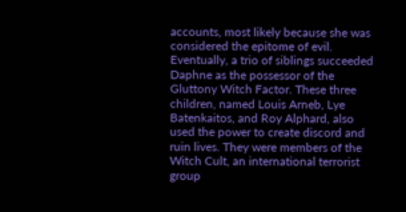accounts, most likely because she was considered the epitome of evil. Eventually, a trio of siblings succeeded Daphne as the possessor of the Gluttony Witch Factor. These three children, named Louis Arneb, Lye Batenkaitos, and Roy Alphard, also used the power to create discord and ruin lives. They were members of the Witch Cult, an international terrorist group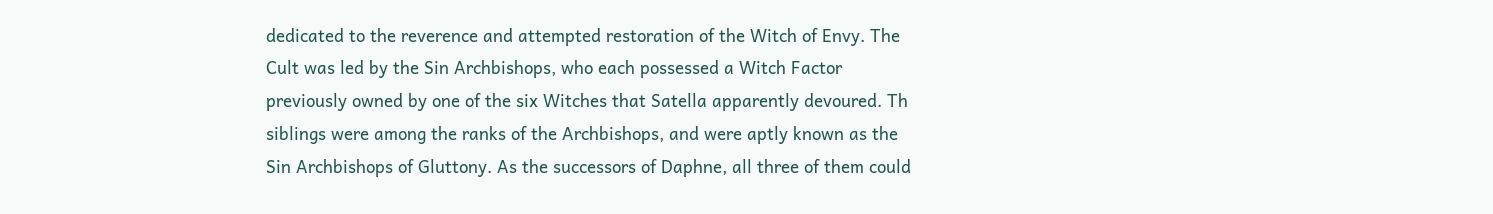dedicated to the reverence and attempted restoration of the Witch of Envy. The Cult was led by the Sin Archbishops, who each possessed a Witch Factor previously owned by one of the six Witches that Satella apparently devoured. Th siblings were among the ranks of the Archbishops, and were aptly known as the Sin Archbishops of Gluttony. As the successors of Daphne, all three of them could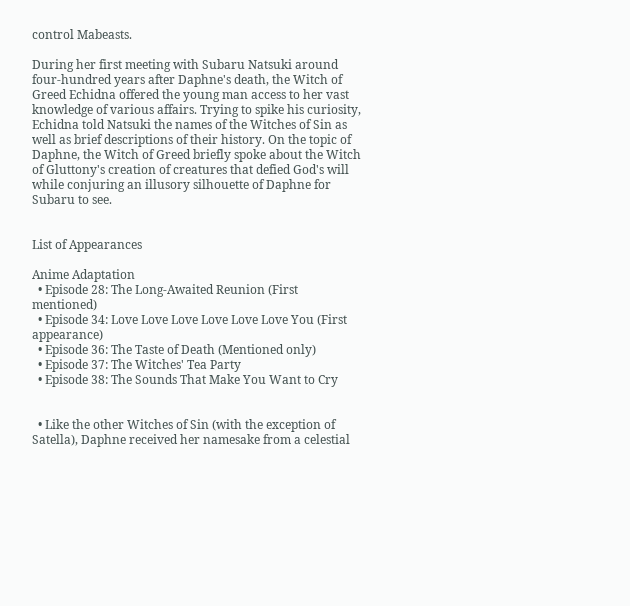control Mabeasts.

During her first meeting with Subaru Natsuki around four-hundred years after Daphne's death, the Witch of Greed Echidna offered the young man access to her vast knowledge of various affairs. Trying to spike his curiosity, Echidna told Natsuki the names of the Witches of Sin as well as brief descriptions of their history. On the topic of Daphne, the Witch of Greed briefly spoke about the Witch of Gluttony's creation of creatures that defied God's will while conjuring an illusory silhouette of Daphne for Subaru to see.


List of Appearances

Anime Adaptation
  • Episode 28: The Long-Awaited Reunion (First mentioned)
  • Episode 34: Love Love Love Love Love Love You (First appearance)
  • Episode 36: The Taste of Death (Mentioned only)
  • Episode 37: The Witches' Tea Party
  • Episode 38: The Sounds That Make You Want to Cry


  • Like the other Witches of Sin (with the exception of Satella), Daphne received her namesake from a celestial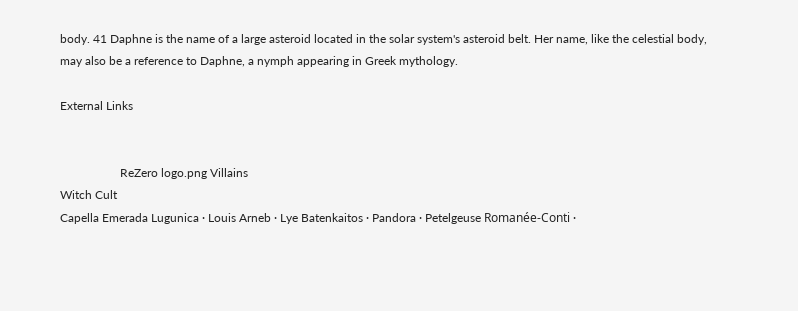body. 41 Daphne is the name of a large asteroid located in the solar system's asteroid belt. Her name, like the celestial body, may also be a reference to Daphne, a nymph appearing in Greek mythology.

External Links


                    ReZero logo.png Villains
Witch Cult
Capella Emerada Lugunica · Louis Arneb · Lye Batenkaitos · Pandora · Petelgeuse Romanée-Conti ·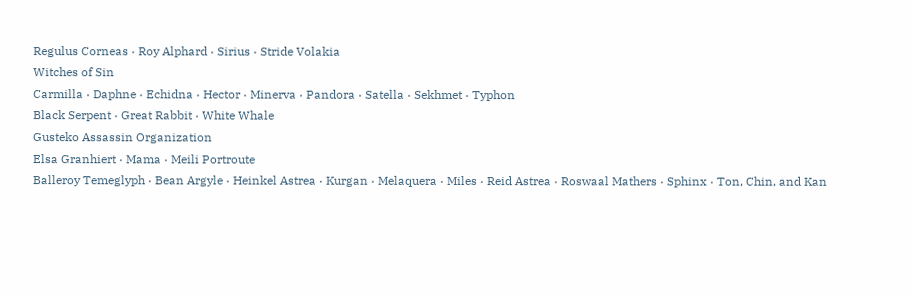Regulus Corneas · Roy Alphard · Sirius · Stride Volakia
Witches of Sin
Carmilla · Daphne · Echidna · Hector · Minerva · Pandora · Satella · Sekhmet · Typhon
Black Serpent · Great Rabbit · White Whale
Gusteko Assassin Organization
Elsa Granhiert · Mama · Meili Portroute
Balleroy Temeglyph · Bean Argyle · Heinkel Astrea · Kurgan · Melaquera · Miles · Reid Astrea · Roswaal Mathers · Sphinx · Ton, Chin, and Kan